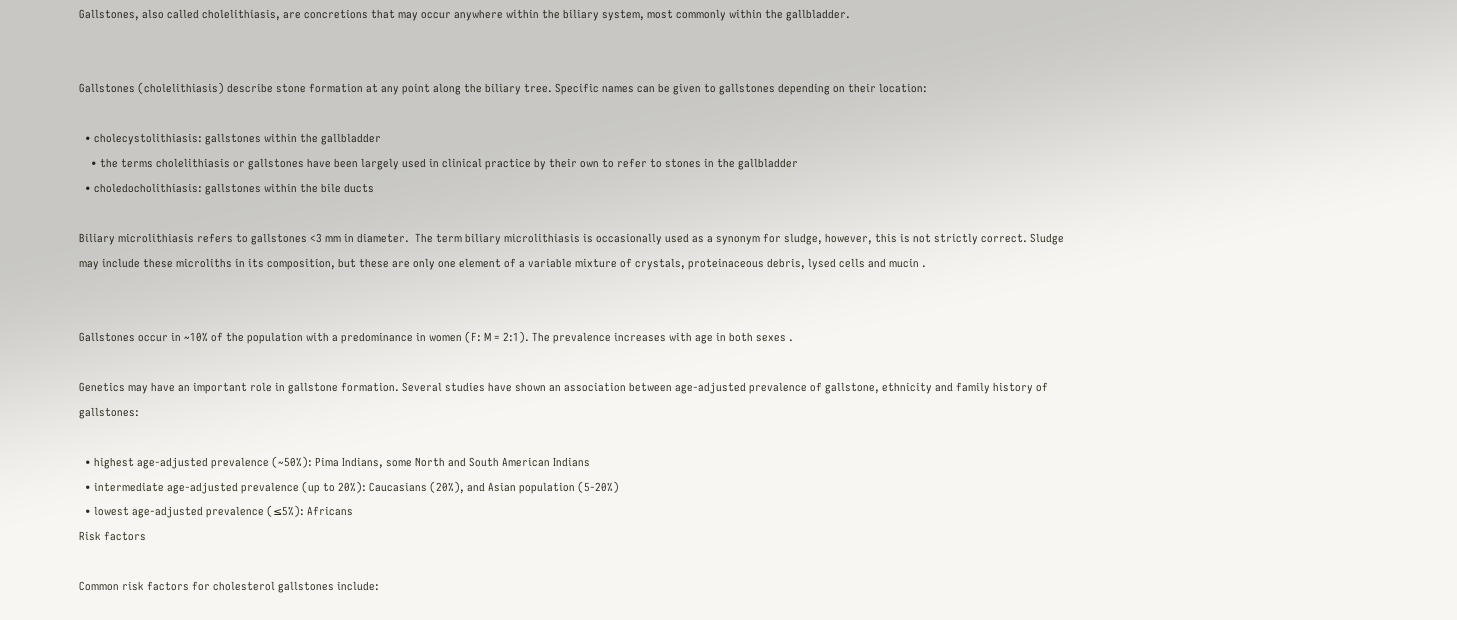Gallstones, also called cholelithiasis, are concretions that may occur anywhere within the biliary system, most commonly within the gallbladder.


Gallstones (cholelithiasis) describe stone formation at any point along the biliary tree. Specific names can be given to gallstones depending on their location:

  • cholecystolithiasis: gallstones within the gallbladder
    • the terms cholelithiasis or gallstones have been largely used in clinical practice by their own to refer to stones in the gallbladder
  • choledocholithiasis: gallstones within the bile ducts

Biliary microlithiasis refers to gallstones <3 mm in diameter.  The term biliary microlithiasis is occasionally used as a synonym for sludge, however, this is not strictly correct. Sludge may include these microliths in its composition, but these are only one element of a variable mixture of crystals, proteinaceous debris, lysed cells and mucin .


Gallstones occur in ~10% of the population with a predominance in women (F: M = 2:1). The prevalence increases with age in both sexes .

Genetics may have an important role in gallstone formation. Several studies have shown an association between age-adjusted prevalence of gallstone, ethnicity and family history of gallstones:

  • highest age-adjusted prevalence (~50%): Pima Indians, some North and South American Indians
  • intermediate age-adjusted prevalence (up to 20%): Caucasians (20%), and Asian population (5-20%)
  • lowest age-adjusted prevalence (≤5%): Africans
Risk factors

Common risk factors for cholesterol gallstones include: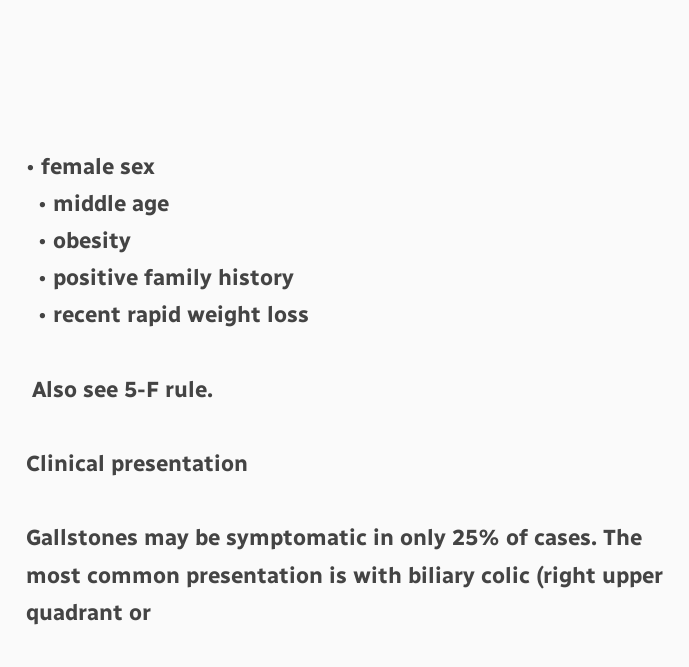• female sex
  • middle age
  • obesity
  • positive family history
  • recent rapid weight loss

 Also see 5-F rule.

Clinical presentation

Gallstones may be symptomatic in only 25% of cases. The most common presentation is with biliary colic (right upper quadrant or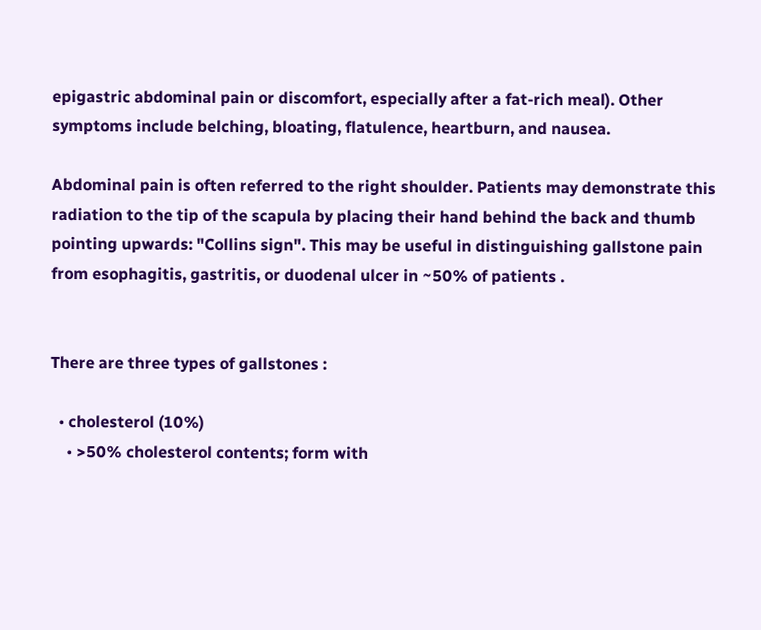epigastric abdominal pain or discomfort, especially after a fat-rich meal). Other symptoms include belching, bloating, flatulence, heartburn, and nausea.

Abdominal pain is often referred to the right shoulder. Patients may demonstrate this radiation to the tip of the scapula by placing their hand behind the back and thumb pointing upwards: "Collins sign". This may be useful in distinguishing gallstone pain from esophagitis, gastritis, or duodenal ulcer in ~50% of patients .


There are three types of gallstones :

  • cholesterol (10%)
    • >50% cholesterol contents; form with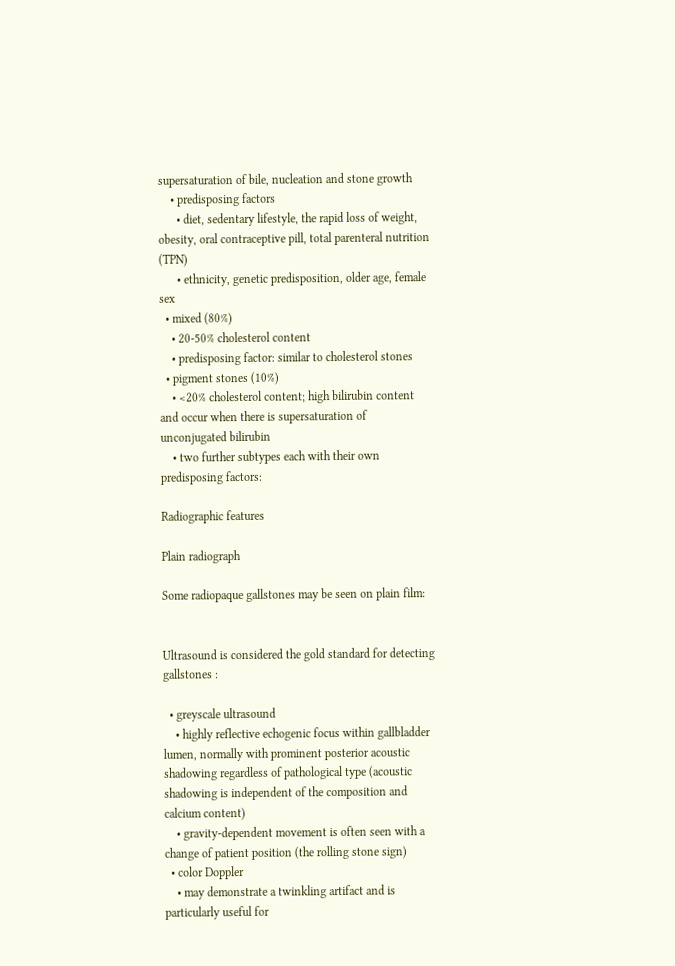supersaturation of bile, nucleation and stone growth
    • predisposing factors
      • diet, sedentary lifestyle, the rapid loss of weight, obesity, oral contraceptive pill, total parenteral nutrition (TPN)
      • ethnicity, genetic predisposition, older age, female sex
  • mixed (80%)
    • 20-50% cholesterol content
    • predisposing factor: similar to cholesterol stones
  • pigment stones (10%)
    • <20% cholesterol content; high bilirubin content and occur when there is supersaturation of unconjugated bilirubin
    • two further subtypes each with their own predisposing factors:

Radiographic features

Plain radiograph

Some radiopaque gallstones may be seen on plain film:


Ultrasound is considered the gold standard for detecting gallstones :

  • greyscale ultrasound
    • highly reflective echogenic focus within gallbladder lumen, normally with prominent posterior acoustic shadowing regardless of pathological type (acoustic shadowing is independent of the composition and calcium content)
    • gravity-dependent movement is often seen with a change of patient position (the rolling stone sign)
  • color Doppler
    • may demonstrate a twinkling artifact and is particularly useful for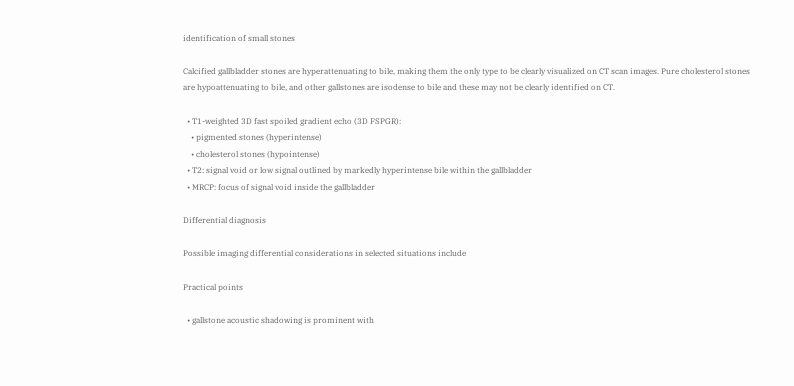identification of small stones

Calcified gallbladder stones are hyperattenuating to bile, making them the only type to be clearly visualized on CT scan images. Pure cholesterol stones are hypoattenuating to bile, and other gallstones are isodense to bile and these may not be clearly identified on CT.

  • T1-weighted 3D fast spoiled gradient echo (3D FSPGR):
    • pigmented stones (hyperintense)
    • cholesterol stones (hypointense)
  • T2: signal void or low signal outlined by markedly hyperintense bile within the gallbladder
  • MRCP: focus of signal void inside the gallbladder

Differential diagnosis

Possible imaging differential considerations in selected situations include

Practical points

  • gallstone acoustic shadowing is prominent with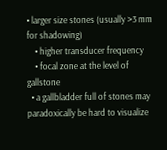• larger size stones (usually >3 mm for shadowing)
    • higher transducer frequency
    • focal zone at the level of gallstone
  • a gallbladder full of stones may paradoxically be hard to visualize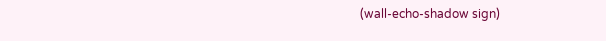(wall-echo-shadow sign)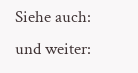Siehe auch:
und weiter: